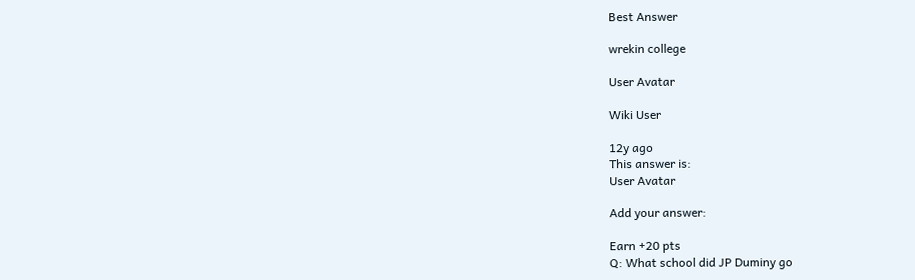Best Answer

wrekin college

User Avatar

Wiki User

12y ago
This answer is:
User Avatar

Add your answer:

Earn +20 pts
Q: What school did JP Duminy go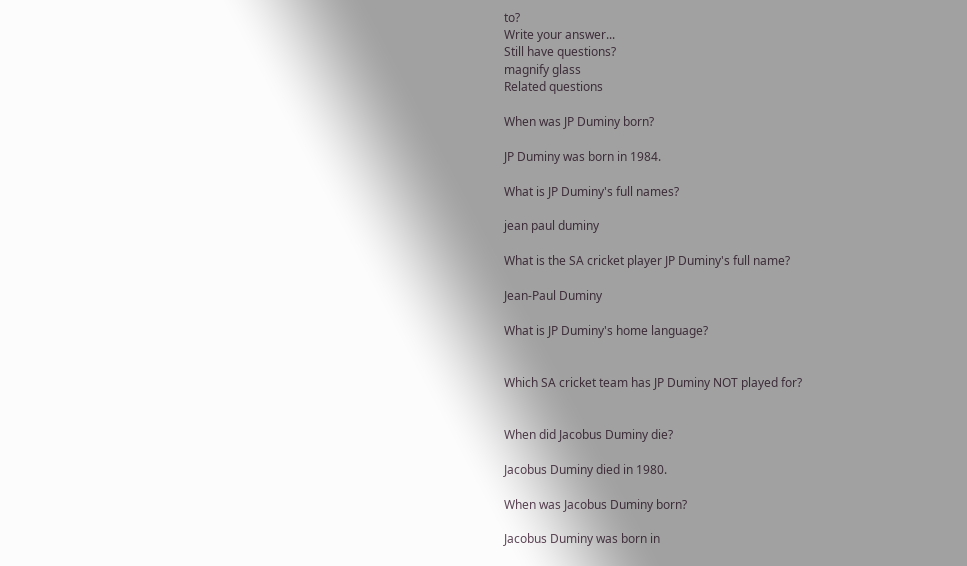to?
Write your answer...
Still have questions?
magnify glass
Related questions

When was JP Duminy born?

JP Duminy was born in 1984.

What is JP Duminy's full names?

jean paul duminy

What is the SA cricket player JP Duminy's full name?

Jean-Paul Duminy

What is JP Duminy's home language?


Which SA cricket team has JP Duminy NOT played for?


When did Jacobus Duminy die?

Jacobus Duminy died in 1980.

When was Jacobus Duminy born?

Jacobus Duminy was born in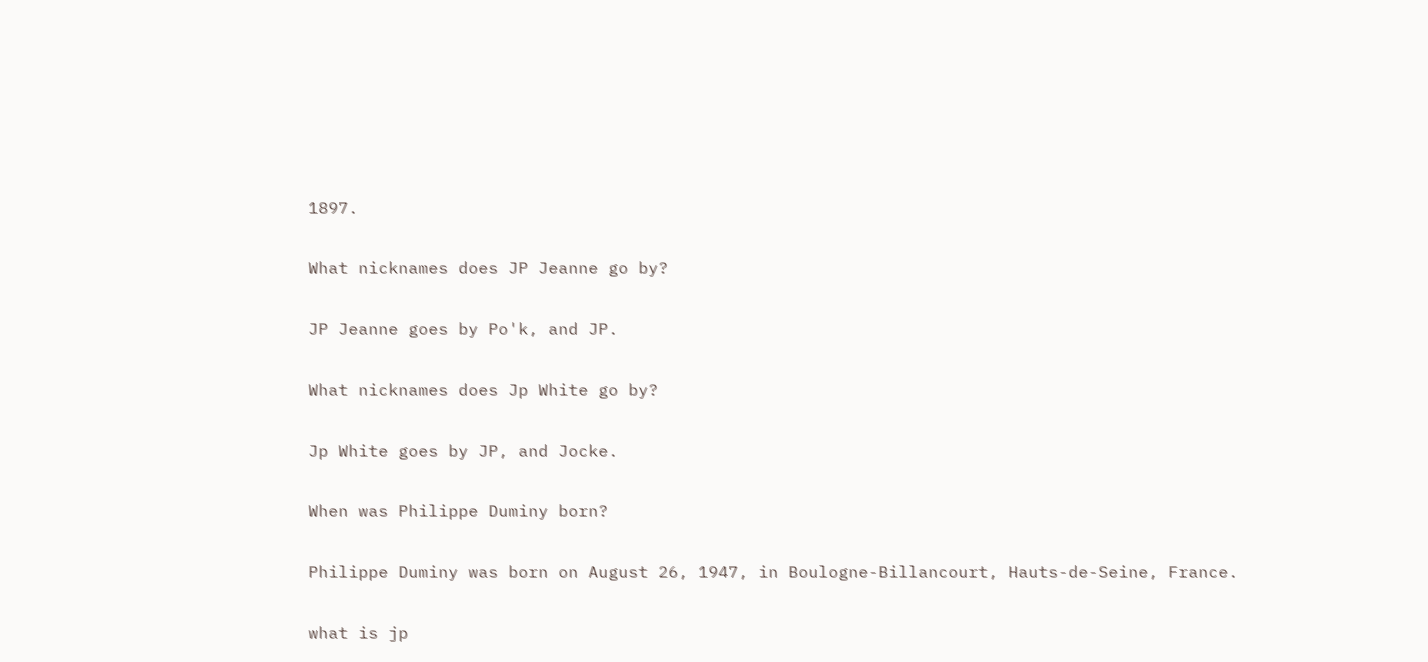1897.

What nicknames does JP Jeanne go by?

JP Jeanne goes by Po'k, and JP.

What nicknames does Jp White go by?

Jp White goes by JP, and Jocke.

When was Philippe Duminy born?

Philippe Duminy was born on August 26, 1947, in Boulogne-Billancourt, Hauts-de-Seine, France.

what is jp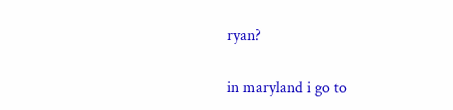ryan?

in maryland i go to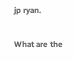jp ryan.

What are the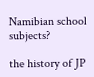Namibian school subjects?

the history of JP